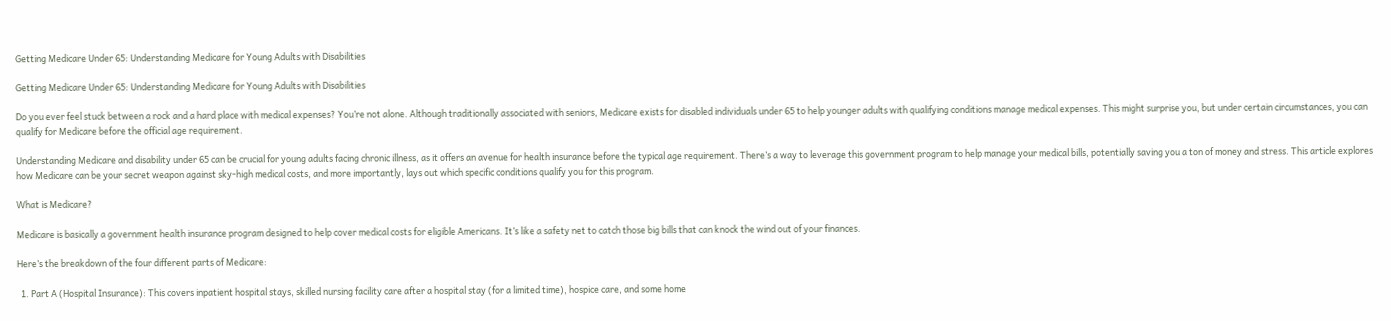Getting Medicare Under 65: Understanding Medicare for Young Adults with Disabilities

Getting Medicare Under 65: Understanding Medicare for Young Adults with Disabilities

Do you ever feel stuck between a rock and a hard place with medical expenses? You’re not alone. Although traditionally associated with seniors, Medicare exists for disabled individuals under 65 to help younger adults with qualifying conditions manage medical expenses. This might surprise you, but under certain circumstances, you can qualify for Medicare before the official age requirement.

Understanding Medicare and disability under 65 can be crucial for young adults facing chronic illness, as it offers an avenue for health insurance before the typical age requirement. There’s a way to leverage this government program to help manage your medical bills, potentially saving you a ton of money and stress. This article explores how Medicare can be your secret weapon against sky-high medical costs, and more importantly, lays out which specific conditions qualify you for this program.

What is Medicare?

Medicare is basically a government health insurance program designed to help cover medical costs for eligible Americans. It’s like a safety net to catch those big bills that can knock the wind out of your finances.

Here’s the breakdown of the four different parts of Medicare:

  1. Part A (Hospital Insurance): This covers inpatient hospital stays, skilled nursing facility care after a hospital stay (for a limited time), hospice care, and some home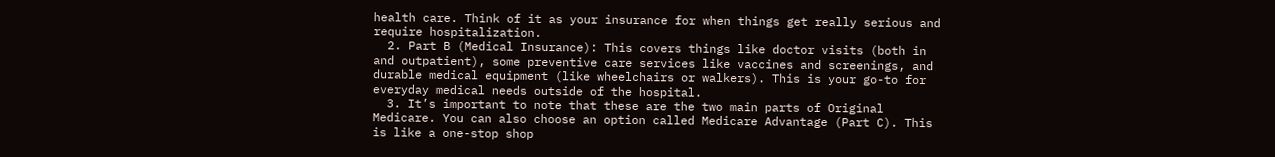health care. Think of it as your insurance for when things get really serious and require hospitalization.
  2. Part B (Medical Insurance): This covers things like doctor visits (both in and outpatient), some preventive care services like vaccines and screenings, and durable medical equipment (like wheelchairs or walkers). This is your go-to for everyday medical needs outside of the hospital.
  3. It’s important to note that these are the two main parts of Original Medicare. You can also choose an option called Medicare Advantage (Part C). This is like a one-stop shop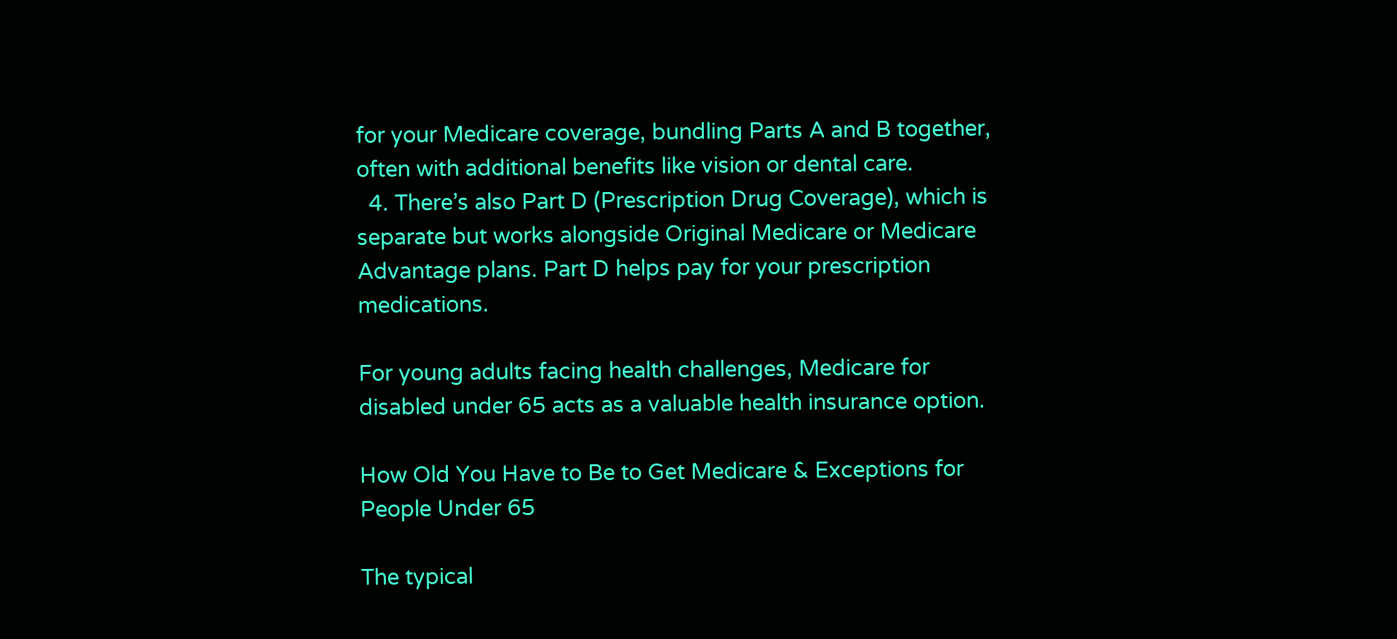for your Medicare coverage, bundling Parts A and B together, often with additional benefits like vision or dental care.
  4. There’s also Part D (Prescription Drug Coverage), which is separate but works alongside Original Medicare or Medicare Advantage plans. Part D helps pay for your prescription medications.

For young adults facing health challenges, Medicare for disabled under 65 acts as a valuable health insurance option.

How Old You Have to Be to Get Medicare & Exceptions for People Under 65

The typical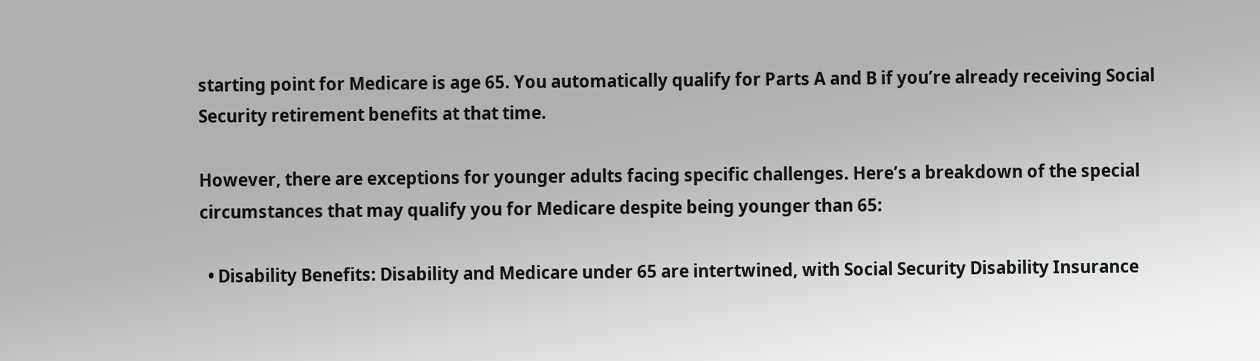starting point for Medicare is age 65. You automatically qualify for Parts A and B if you’re already receiving Social Security retirement benefits at that time.

However, there are exceptions for younger adults facing specific challenges. Here’s a breakdown of the special circumstances that may qualify you for Medicare despite being younger than 65:

  • Disability Benefits: Disability and Medicare under 65 are intertwined, with Social Security Disability Insurance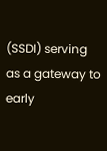(SSDI) serving as a gateway to early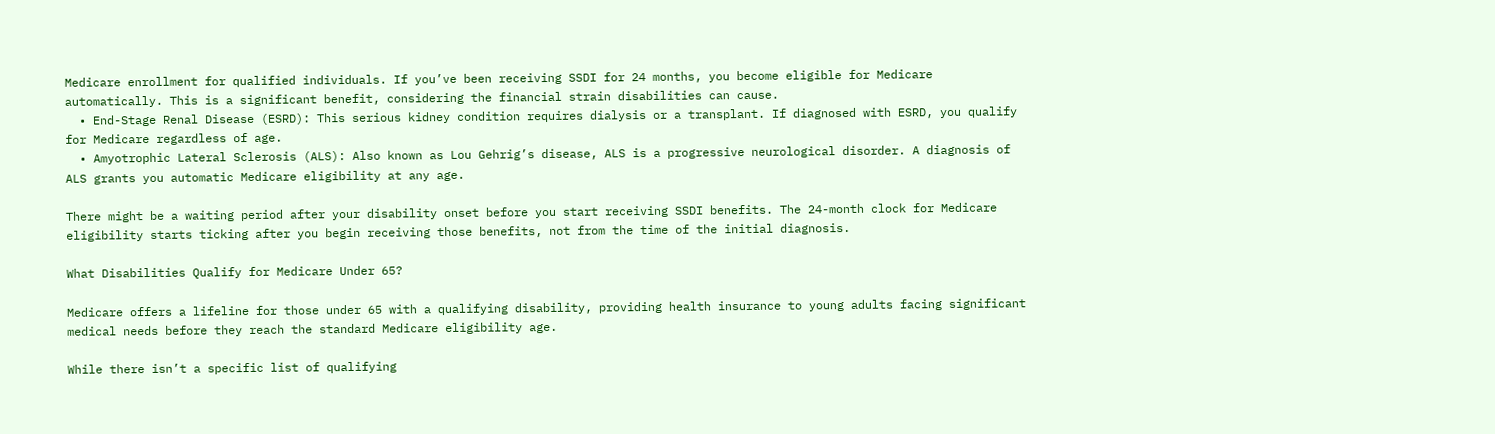Medicare enrollment for qualified individuals. If you’ve been receiving SSDI for 24 months, you become eligible for Medicare automatically. This is a significant benefit, considering the financial strain disabilities can cause.
  • End-Stage Renal Disease (ESRD): This serious kidney condition requires dialysis or a transplant. If diagnosed with ESRD, you qualify for Medicare regardless of age.
  • Amyotrophic Lateral Sclerosis (ALS): Also known as Lou Gehrig’s disease, ALS is a progressive neurological disorder. A diagnosis of ALS grants you automatic Medicare eligibility at any age.

There might be a waiting period after your disability onset before you start receiving SSDI benefits. The 24-month clock for Medicare eligibility starts ticking after you begin receiving those benefits, not from the time of the initial diagnosis.

What Disabilities Qualify for Medicare Under 65?

Medicare offers a lifeline for those under 65 with a qualifying disability, providing health insurance to young adults facing significant medical needs before they reach the standard Medicare eligibility age.

While there isn’t a specific list of qualifying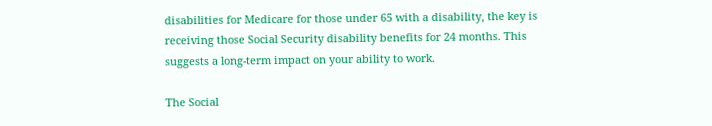disabilities for Medicare for those under 65 with a disability, the key is receiving those Social Security disability benefits for 24 months. This suggests a long-term impact on your ability to work.

The Social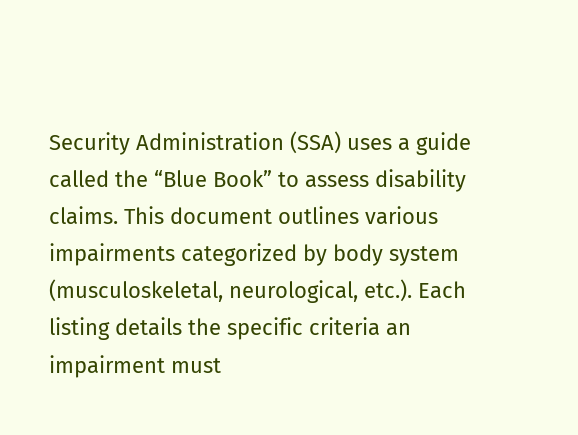Security Administration (SSA) uses a guide called the “Blue Book” to assess disability claims. This document outlines various impairments categorized by body system (musculoskeletal, neurological, etc.). Each listing details the specific criteria an impairment must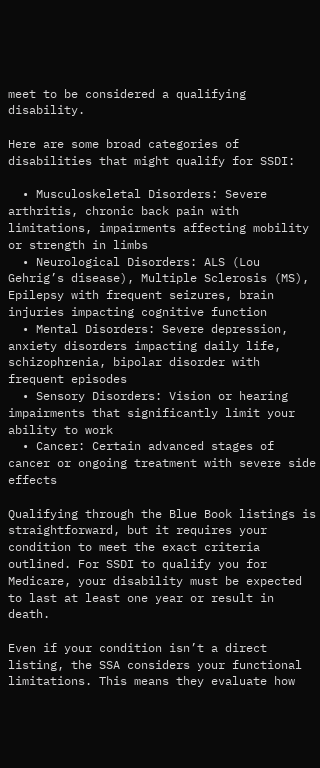meet to be considered a qualifying disability.

Here are some broad categories of disabilities that might qualify for SSDI:

  • Musculoskeletal Disorders: Severe arthritis, chronic back pain with limitations, impairments affecting mobility or strength in limbs
  • Neurological Disorders: ALS (Lou Gehrig’s disease), Multiple Sclerosis (MS), Epilepsy with frequent seizures, brain injuries impacting cognitive function
  • Mental Disorders: Severe depression, anxiety disorders impacting daily life, schizophrenia, bipolar disorder with frequent episodes
  • Sensory Disorders: Vision or hearing impairments that significantly limit your ability to work
  • Cancer: Certain advanced stages of cancer or ongoing treatment with severe side effects

Qualifying through the Blue Book listings is straightforward, but it requires your condition to meet the exact criteria outlined. For SSDI to qualify you for Medicare, your disability must be expected to last at least one year or result in death.

Even if your condition isn’t a direct listing, the SSA considers your functional limitations. This means they evaluate how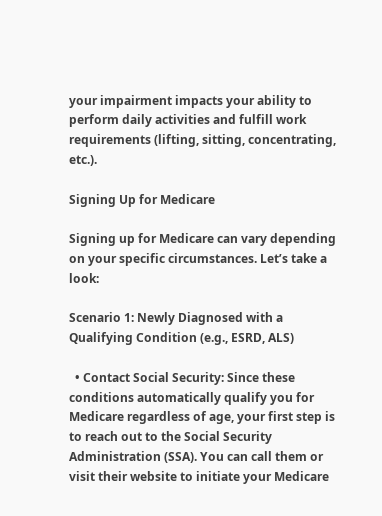your impairment impacts your ability to perform daily activities and fulfill work requirements (lifting, sitting, concentrating, etc.).

Signing Up for Medicare

Signing up for Medicare can vary depending on your specific circumstances. Let’s take a look:

Scenario 1: Newly Diagnosed with a Qualifying Condition (e.g., ESRD, ALS)

  • Contact Social Security: Since these conditions automatically qualify you for Medicare regardless of age, your first step is to reach out to the Social Security Administration (SSA). You can call them or visit their website to initiate your Medicare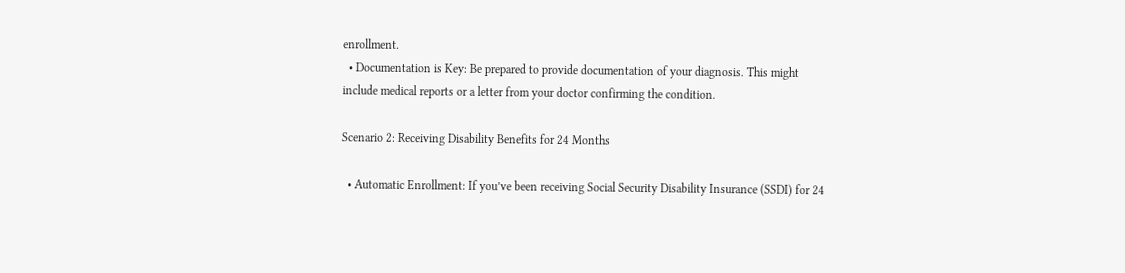enrollment.
  • Documentation is Key: Be prepared to provide documentation of your diagnosis. This might include medical reports or a letter from your doctor confirming the condition.

Scenario 2: Receiving Disability Benefits for 24 Months

  • Automatic Enrollment: If you’ve been receiving Social Security Disability Insurance (SSDI) for 24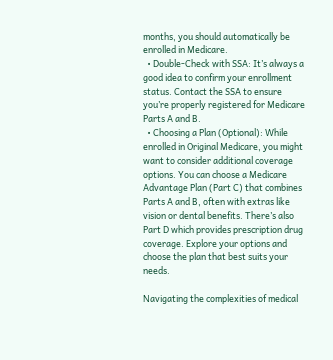months, you should automatically be enrolled in Medicare.
  • Double-Check with SSA: It’s always a good idea to confirm your enrollment status. Contact the SSA to ensure you’re properly registered for Medicare Parts A and B.
  • Choosing a Plan (Optional): While enrolled in Original Medicare, you might want to consider additional coverage options. You can choose a Medicare Advantage Plan (Part C) that combines Parts A and B, often with extras like vision or dental benefits. There’s also Part D which provides prescription drug coverage. Explore your options and choose the plan that best suits your needs.

Navigating the complexities of medical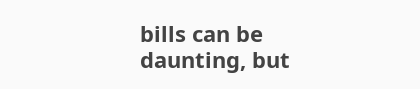bills can be daunting, but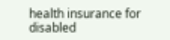health insurance for disabled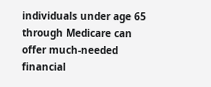individuals under age 65 through Medicare can offer much-needed financial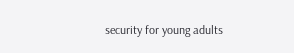security for young adults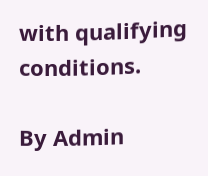with qualifying conditions.

By Admin